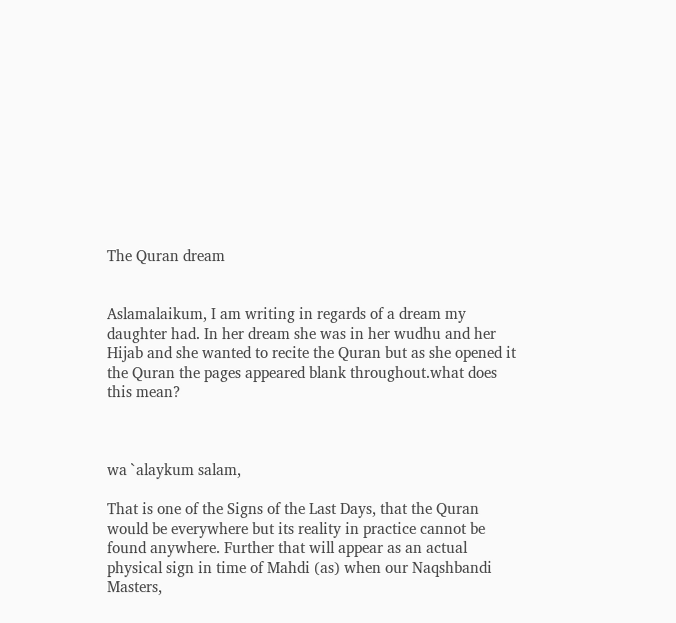The Quran dream


Aslamalaikum, I am writing in regards of a dream my daughter had. In her dream she was in her wudhu and her Hijab and she wanted to recite the Quran but as she opened it the Quran the pages appeared blank throughout.what does this mean?



wa `alaykum salam,

That is one of the Signs of the Last Days, that the Quran would be everywhere but its reality in practice cannot be found anywhere. Further that will appear as an actual physical sign in time of Mahdi (as) when our Naqshbandi Masters,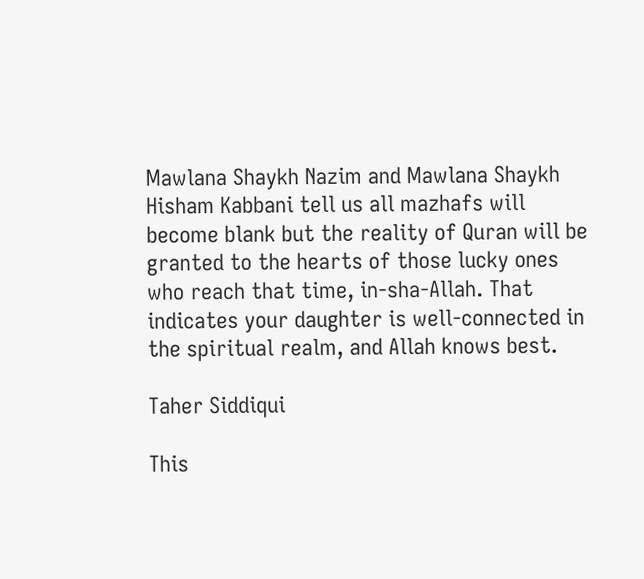Mawlana Shaykh Nazim and Mawlana Shaykh Hisham Kabbani tell us all mazhafs will become blank but the reality of Quran will be granted to the hearts of those lucky ones who reach that time, in-sha-Allah. That indicates your daughter is well-connected in the spiritual realm, and Allah knows best.

Taher Siddiqui

This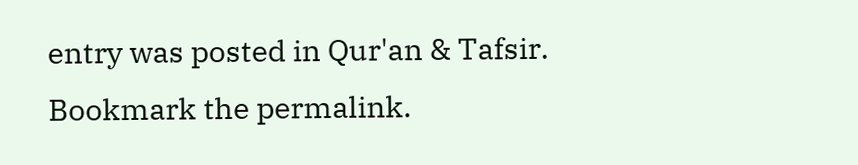entry was posted in Qur'an & Tafsir. Bookmark the permalink.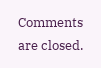Comments are closed.